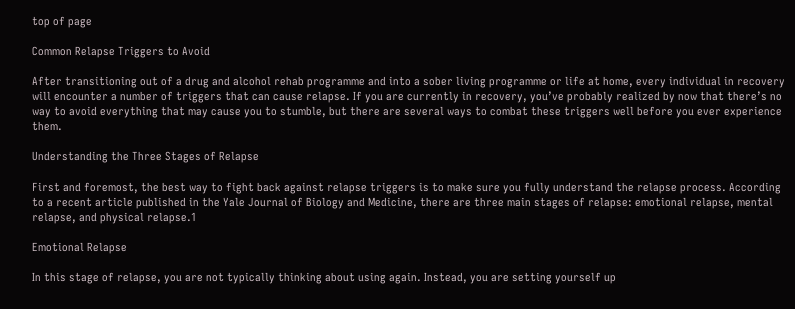top of page

Common Relapse Triggers to Avoid

After transitioning out of a drug and alcohol rehab programme and into a sober living programme or life at home, every individual in recovery will encounter a number of triggers that can cause relapse. If you are currently in recovery, you’ve probably realized by now that there’s no way to avoid everything that may cause you to stumble, but there are several ways to combat these triggers well before you ever experience them.

Understanding the Three Stages of Relapse

First and foremost, the best way to fight back against relapse triggers is to make sure you fully understand the relapse process. According to a recent article published in the Yale Journal of Biology and Medicine, there are three main stages of relapse: emotional relapse, mental relapse, and physical relapse.1

Emotional Relapse

In this stage of relapse, you are not typically thinking about using again. Instead, you are setting yourself up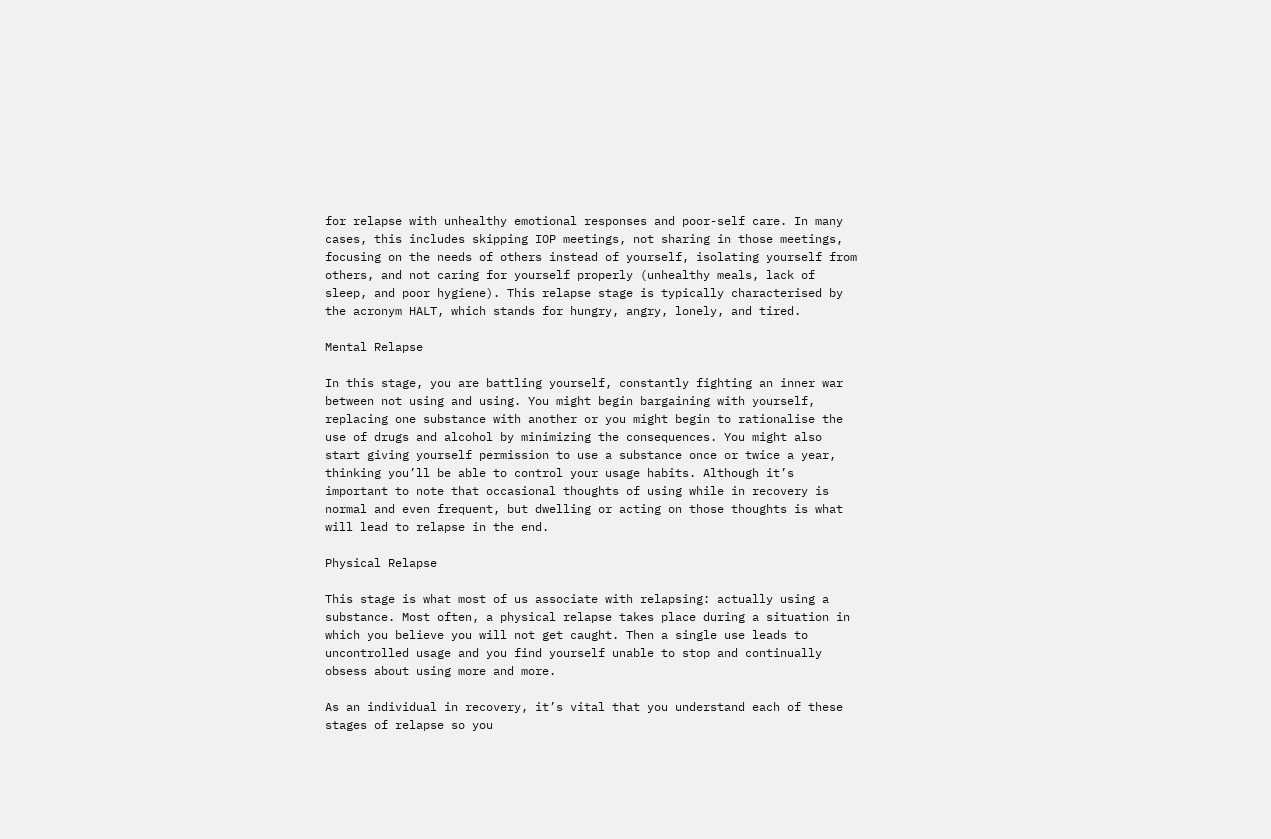for relapse with unhealthy emotional responses and poor-self care. In many cases, this includes skipping IOP meetings, not sharing in those meetings, focusing on the needs of others instead of yourself, isolating yourself from others, and not caring for yourself properly (unhealthy meals, lack of sleep, and poor hygiene). This relapse stage is typically characterised by the acronym HALT, which stands for hungry, angry, lonely, and tired.

Mental Relapse

In this stage, you are battling yourself, constantly fighting an inner war between not using and using. You might begin bargaining with yourself, replacing one substance with another or you might begin to rationalise the use of drugs and alcohol by minimizing the consequences. You might also start giving yourself permission to use a substance once or twice a year, thinking you’ll be able to control your usage habits. Although it’s important to note that occasional thoughts of using while in recovery is normal and even frequent, but dwelling or acting on those thoughts is what will lead to relapse in the end.

Physical Relapse

This stage is what most of us associate with relapsing: actually using a substance. Most often, a physical relapse takes place during a situation in which you believe you will not get caught. Then a single use leads to uncontrolled usage and you find yourself unable to stop and continually obsess about using more and more.

As an individual in recovery, it’s vital that you understand each of these stages of relapse so you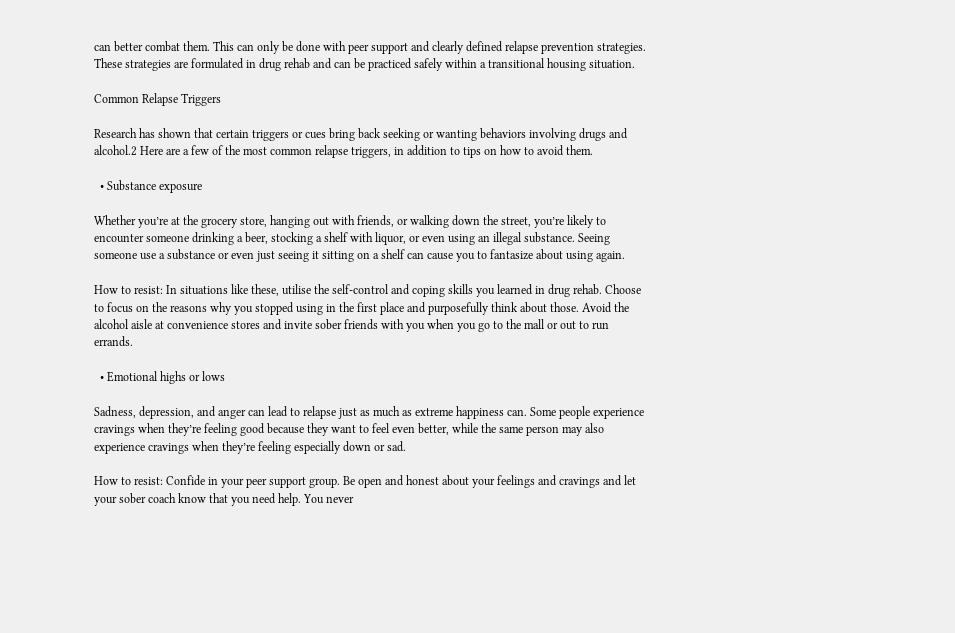can better combat them. This can only be done with peer support and clearly defined relapse prevention strategies. These strategies are formulated in drug rehab and can be practiced safely within a transitional housing situation.

Common Relapse Triggers

Research has shown that certain triggers or cues bring back seeking or wanting behaviors involving drugs and alcohol.2 Here are a few of the most common relapse triggers, in addition to tips on how to avoid them.

  • Substance exposure

Whether you’re at the grocery store, hanging out with friends, or walking down the street, you’re likely to encounter someone drinking a beer, stocking a shelf with liquor, or even using an illegal substance. Seeing someone use a substance or even just seeing it sitting on a shelf can cause you to fantasize about using again.

How to resist: In situations like these, utilise the self-control and coping skills you learned in drug rehab. Choose to focus on the reasons why you stopped using in the first place and purposefully think about those. Avoid the alcohol aisle at convenience stores and invite sober friends with you when you go to the mall or out to run errands.

  • Emotional highs or lows

Sadness, depression, and anger can lead to relapse just as much as extreme happiness can. Some people experience cravings when they’re feeling good because they want to feel even better, while the same person may also experience cravings when they’re feeling especially down or sad.

How to resist: Confide in your peer support group. Be open and honest about your feelings and cravings and let your sober coach know that you need help. You never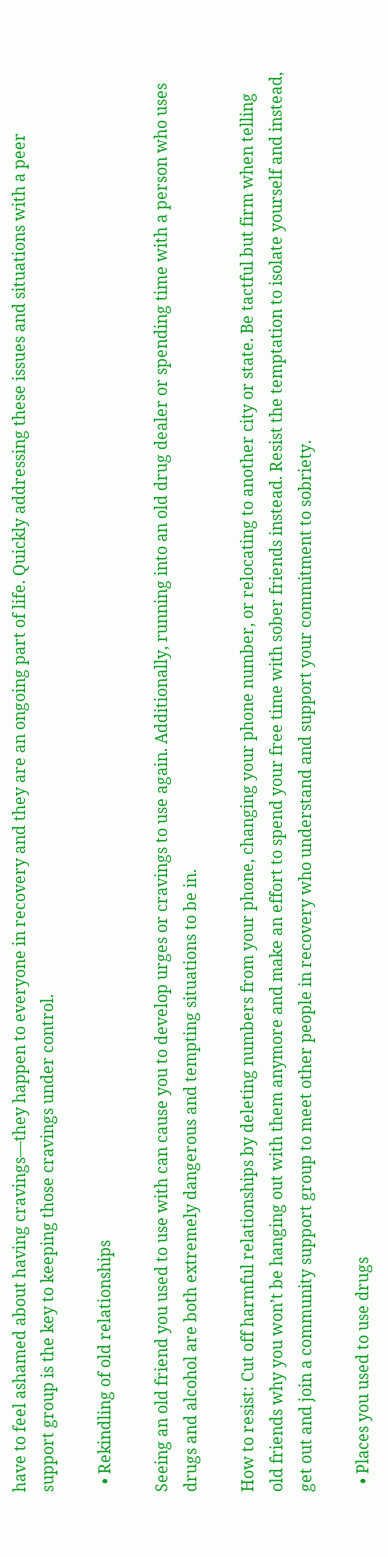have to feel ashamed about having cravings—they happen to everyone in recovery and they are an ongoing part of life. Quickly addressing these issues and situations with a peer support group is the key to keeping those cravings under control.

  • Rekindling of old relationships

Seeing an old friend you used to use with can cause you to develop urges or cravings to use again. Additionally, running into an old drug dealer or spending time with a person who uses drugs and alcohol are both extremely dangerous and tempting situations to be in.

How to resist: Cut off harmful relationships by deleting numbers from your phone, changing your phone number, or relocating to another city or state. Be tactful but firm when telling old friends why you won’t be hanging out with them anymore and make an effort to spend your free time with sober friends instead. Resist the temptation to isolate yourself and instead, get out and join a community support group to meet other people in recovery who understand and support your commitment to sobriety.

  • Places you used to use drugs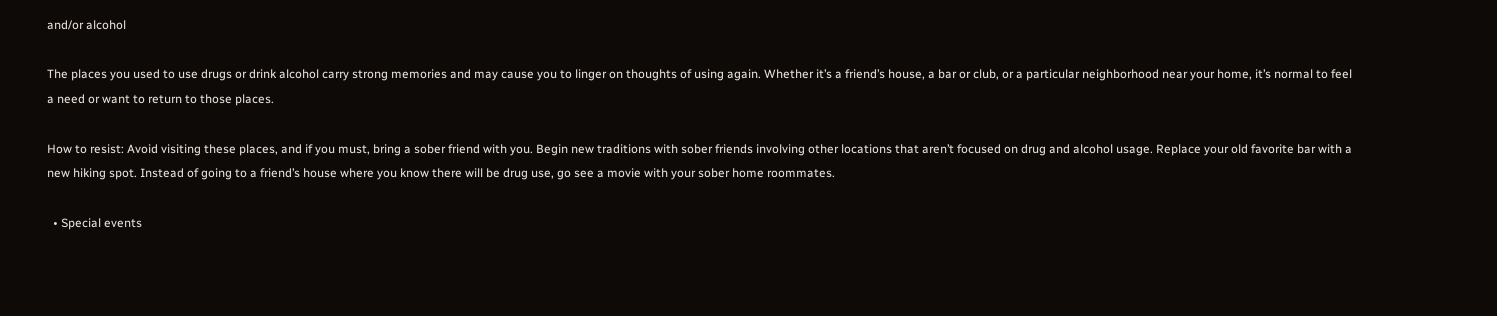and/or alcohol

The places you used to use drugs or drink alcohol carry strong memories and may cause you to linger on thoughts of using again. Whether it’s a friend’s house, a bar or club, or a particular neighborhood near your home, it’s normal to feel a need or want to return to those places.

How to resist: Avoid visiting these places, and if you must, bring a sober friend with you. Begin new traditions with sober friends involving other locations that aren’t focused on drug and alcohol usage. Replace your old favorite bar with a new hiking spot. Instead of going to a friend’s house where you know there will be drug use, go see a movie with your sober home roommates.

  • Special events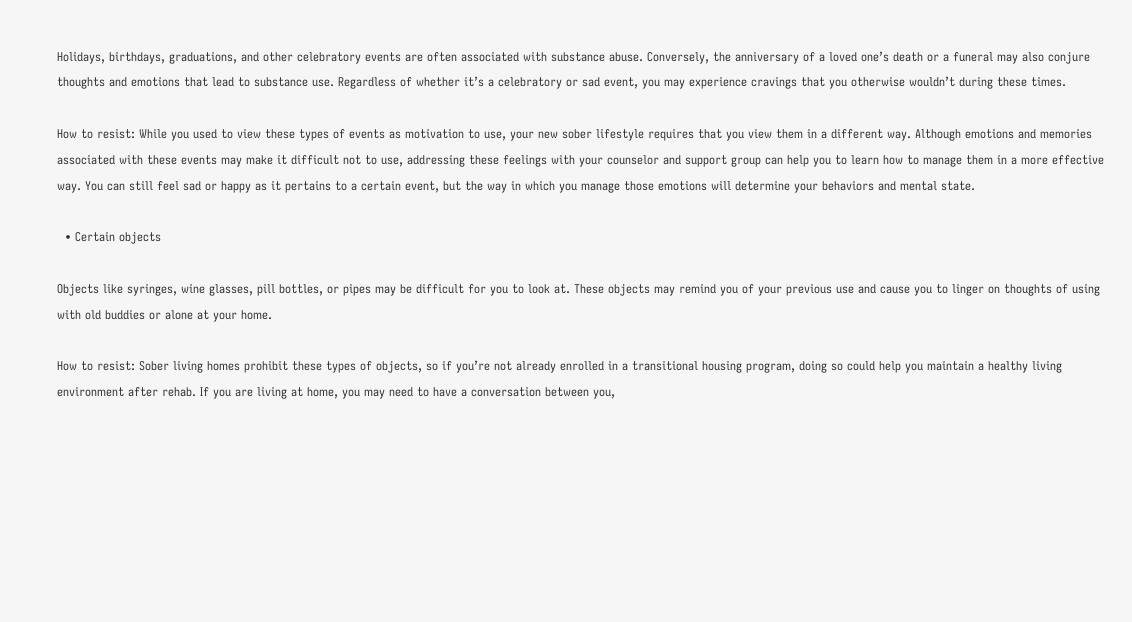Holidays, birthdays, graduations, and other celebratory events are often associated with substance abuse. Conversely, the anniversary of a loved one’s death or a funeral may also conjure thoughts and emotions that lead to substance use. Regardless of whether it’s a celebratory or sad event, you may experience cravings that you otherwise wouldn’t during these times.

How to resist: While you used to view these types of events as motivation to use, your new sober lifestyle requires that you view them in a different way. Although emotions and memories associated with these events may make it difficult not to use, addressing these feelings with your counselor and support group can help you to learn how to manage them in a more effective way. You can still feel sad or happy as it pertains to a certain event, but the way in which you manage those emotions will determine your behaviors and mental state.

  • Certain objects

Objects like syringes, wine glasses, pill bottles, or pipes may be difficult for you to look at. These objects may remind you of your previous use and cause you to linger on thoughts of using with old buddies or alone at your home.

How to resist: Sober living homes prohibit these types of objects, so if you’re not already enrolled in a transitional housing program, doing so could help you maintain a healthy living environment after rehab. If you are living at home, you may need to have a conversation between you,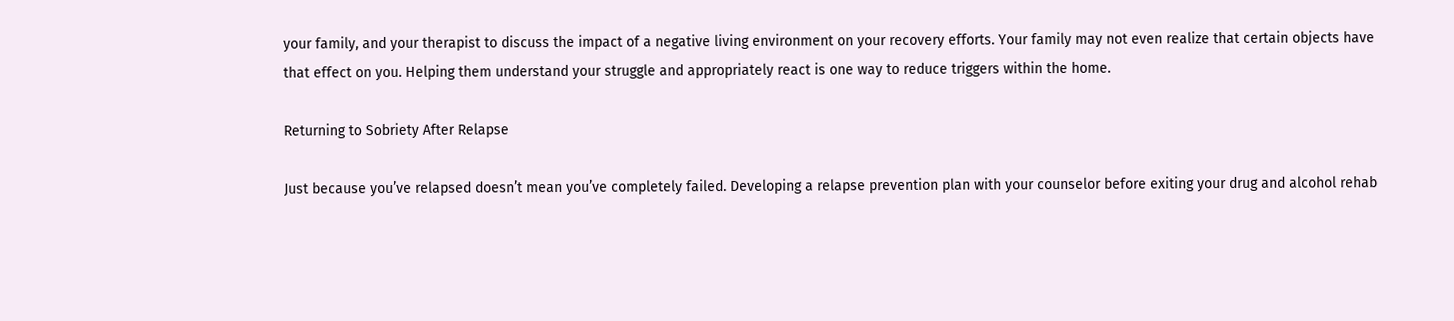your family, and your therapist to discuss the impact of a negative living environment on your recovery efforts. Your family may not even realize that certain objects have that effect on you. Helping them understand your struggle and appropriately react is one way to reduce triggers within the home.

Returning to Sobriety After Relapse

Just because you’ve relapsed doesn’t mean you’ve completely failed. Developing a relapse prevention plan with your counselor before exiting your drug and alcohol rehab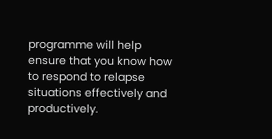programme will help ensure that you know how to respond to relapse situations effectively and productively.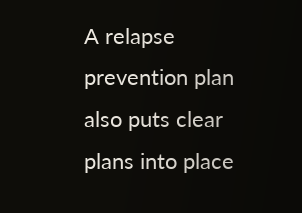A relapse prevention plan also puts clear plans into place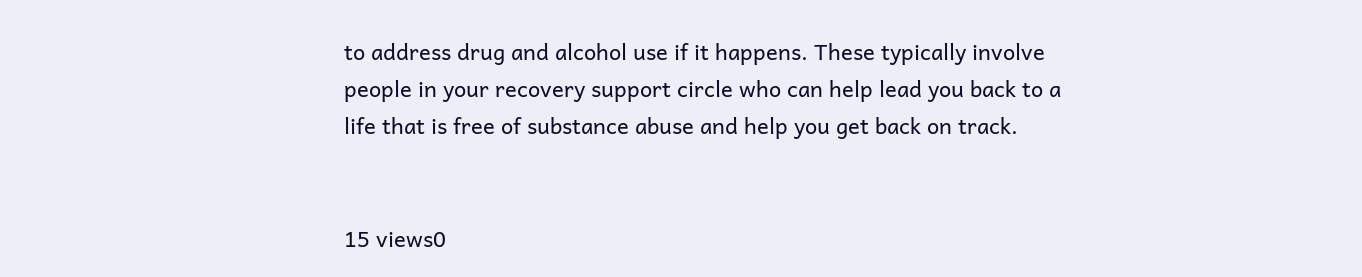to address drug and alcohol use if it happens. These typically involve people in your recovery support circle who can help lead you back to a life that is free of substance abuse and help you get back on track.


15 views0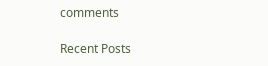comments

Recent Posts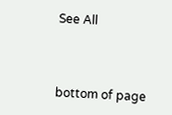See All



bottom of page